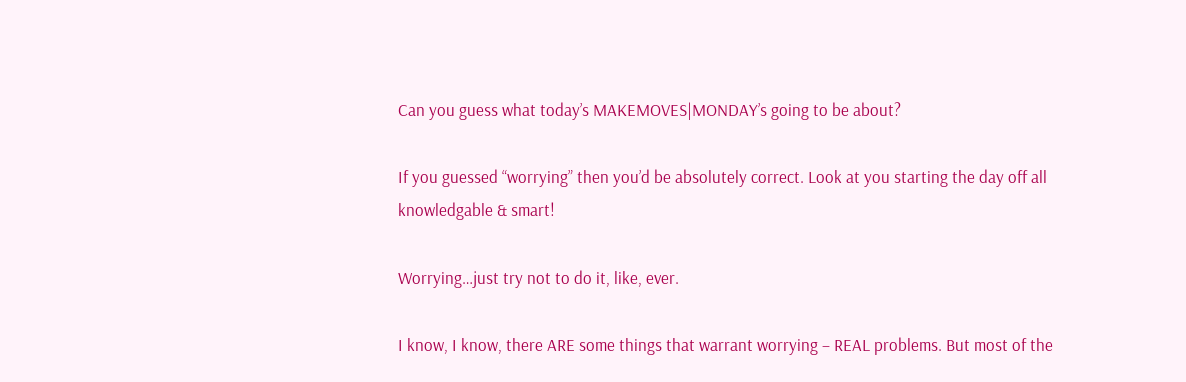Can you guess what today’s MAKEMOVES|MONDAY’s going to be about?

If you guessed “worrying” then you’d be absolutely correct. Look at you starting the day off all knowledgable & smart!

Worrying…just try not to do it, like, ever.

I know, I know, there ARE some things that warrant worrying – REAL problems. But most of the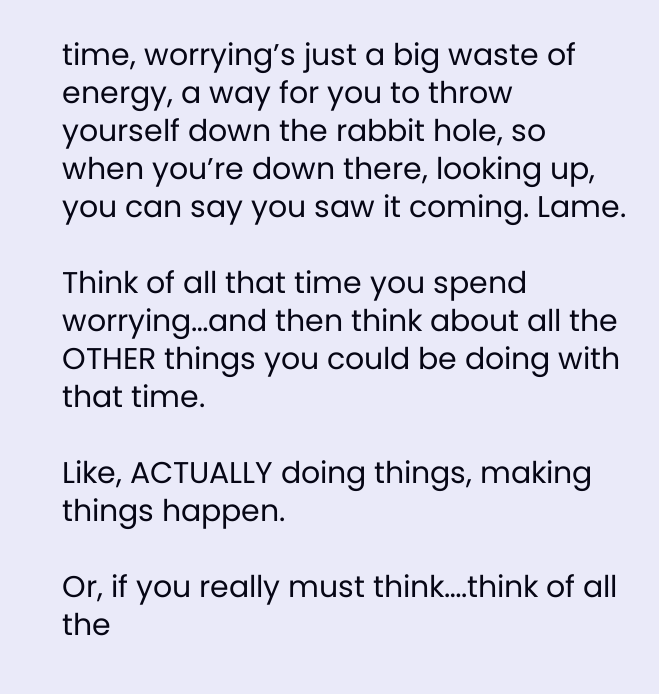time, worrying’s just a big waste of energy, a way for you to throw yourself down the rabbit hole, so when you’re down there, looking up, you can say you saw it coming. Lame.

Think of all that time you spend worrying…and then think about all the OTHER things you could be doing with that time.

Like, ACTUALLY doing things, making things happen.

Or, if you really must think….think of all the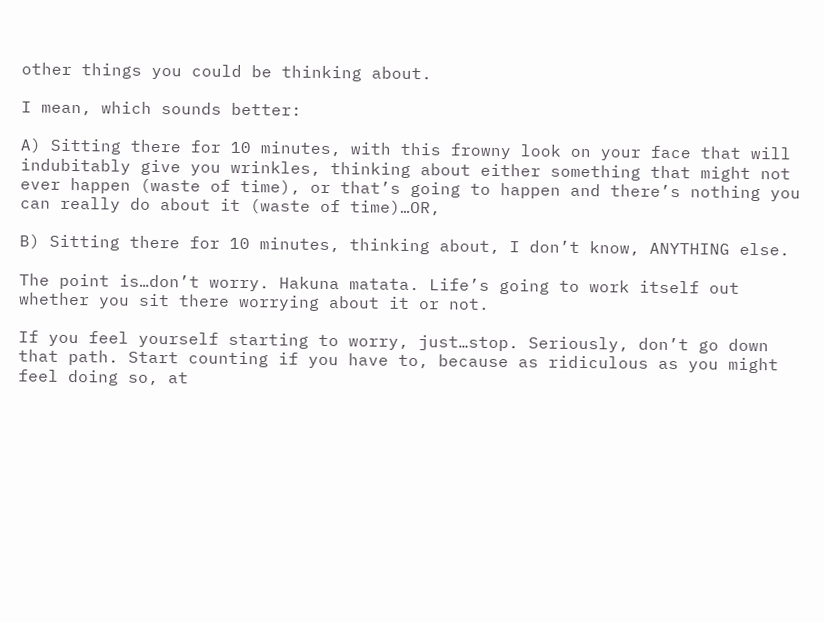other things you could be thinking about.

I mean, which sounds better:

A) Sitting there for 10 minutes, with this frowny look on your face that will indubitably give you wrinkles, thinking about either something that might not ever happen (waste of time), or that’s going to happen and there’s nothing you can really do about it (waste of time)…OR,

B) Sitting there for 10 minutes, thinking about, I don’t know, ANYTHING else.

The point is…don’t worry. Hakuna matata. Life’s going to work itself out whether you sit there worrying about it or not.

If you feel yourself starting to worry, just…stop. Seriously, don’t go down that path. Start counting if you have to, because as ridiculous as you might feel doing so, at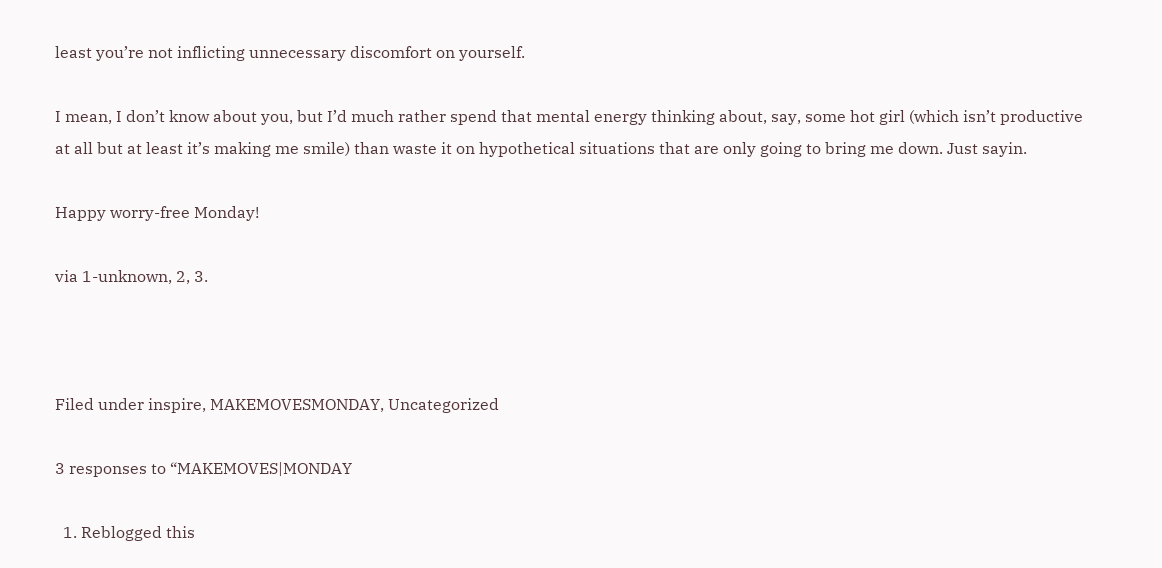least you’re not inflicting unnecessary discomfort on yourself.

I mean, I don’t know about you, but I’d much rather spend that mental energy thinking about, say, some hot girl (which isn’t productive at all but at least it’s making me smile) than waste it on hypothetical situations that are only going to bring me down. Just sayin.

Happy worry-free Monday!

via 1-unknown, 2, 3.



Filed under inspire, MAKEMOVESMONDAY, Uncategorized

3 responses to “MAKEMOVES|MONDAY

  1. Reblogged this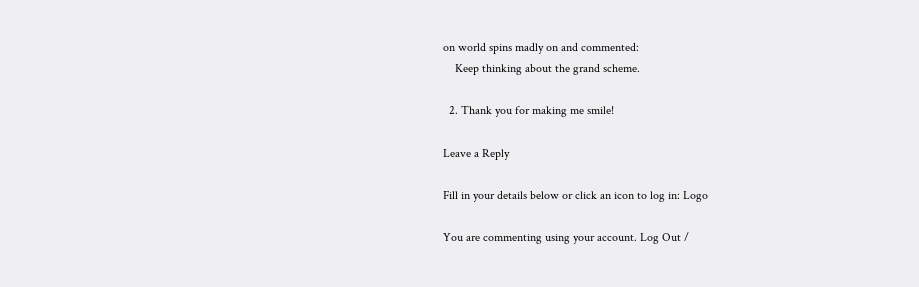on world spins madly on and commented:
    Keep thinking about the grand scheme.

  2. Thank you for making me smile!

Leave a Reply

Fill in your details below or click an icon to log in: Logo

You are commenting using your account. Log Out /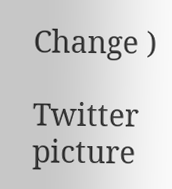Change )

Twitter picture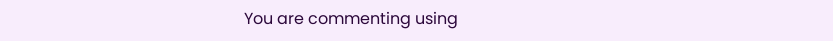You are commenting using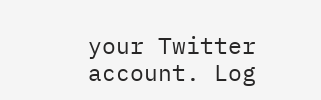your Twitter account. Log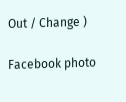Out / Change )

Facebook photo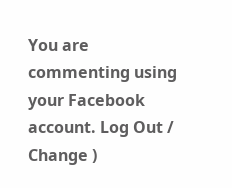You are commenting using your Facebook account. Log Out / Change )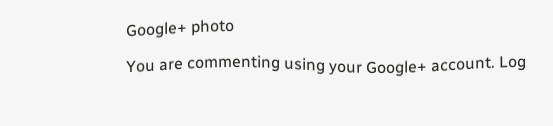Google+ photo

You are commenting using your Google+ account. Log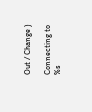Out / Change )

Connecting to %s